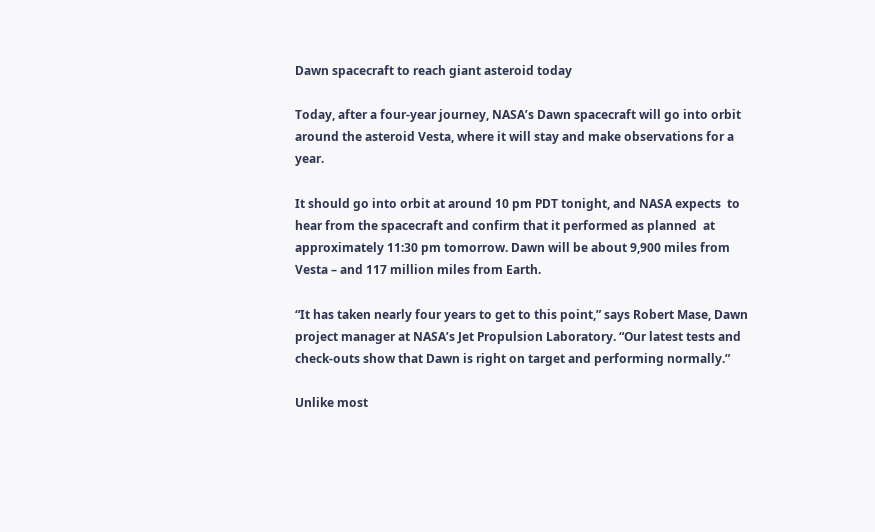Dawn spacecraft to reach giant asteroid today

Today, after a four-year journey, NASA’s Dawn spacecraft will go into orbit around the asteroid Vesta, where it will stay and make observations for a year.

It should go into orbit at around 10 pm PDT tonight, and NASA expects  to hear from the spacecraft and confirm that it performed as planned  at approximately 11:30 pm tomorrow. Dawn will be about 9,900 miles from Vesta – and 117 million miles from Earth.

“It has taken nearly four years to get to this point,” says Robert Mase, Dawn project manager at NASA’s Jet Propulsion Laboratory. “Our latest tests and check-outs show that Dawn is right on target and performing normally.”

Unlike most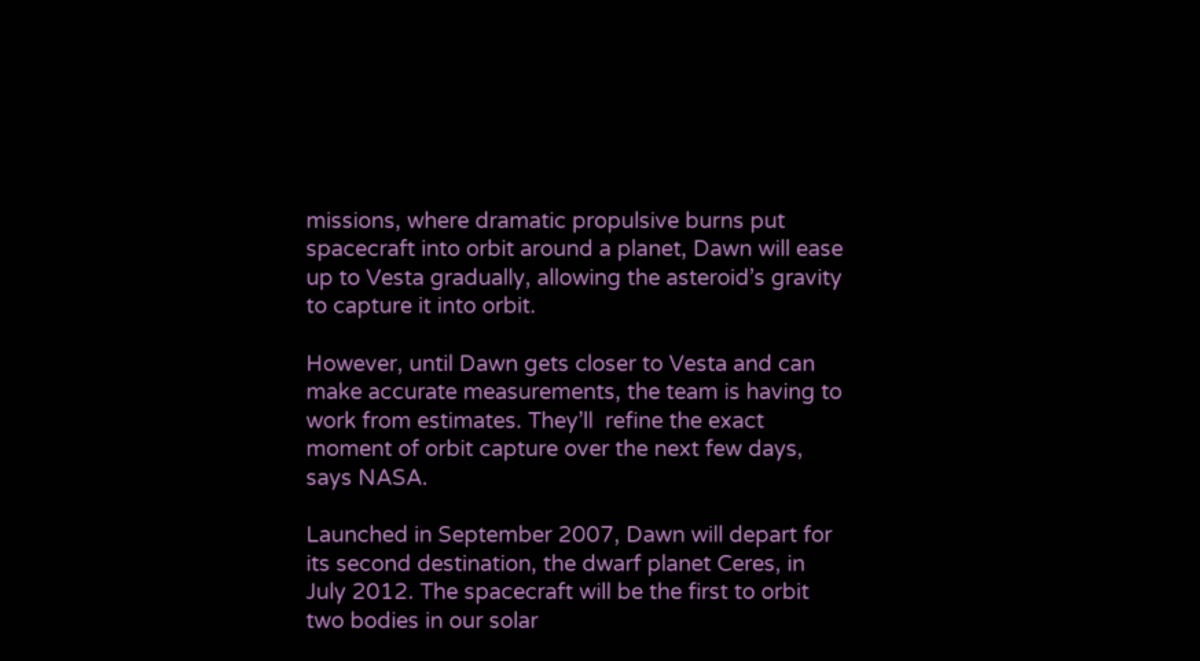missions, where dramatic propulsive burns put spacecraft into orbit around a planet, Dawn will ease up to Vesta gradually, allowing the asteroid’s gravity to capture it into orbit.

However, until Dawn gets closer to Vesta and can make accurate measurements, the team is having to work from estimates. They’ll  refine the exact moment of orbit capture over the next few days, says NASA.

Launched in September 2007, Dawn will depart for its second destination, the dwarf planet Ceres, in July 2012. The spacecraft will be the first to orbit two bodies in our solar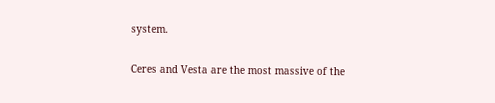system.

Ceres and Vesta are the most massive of the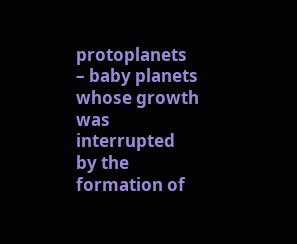protoplanets – baby planets whose growth was interrupted by the formation of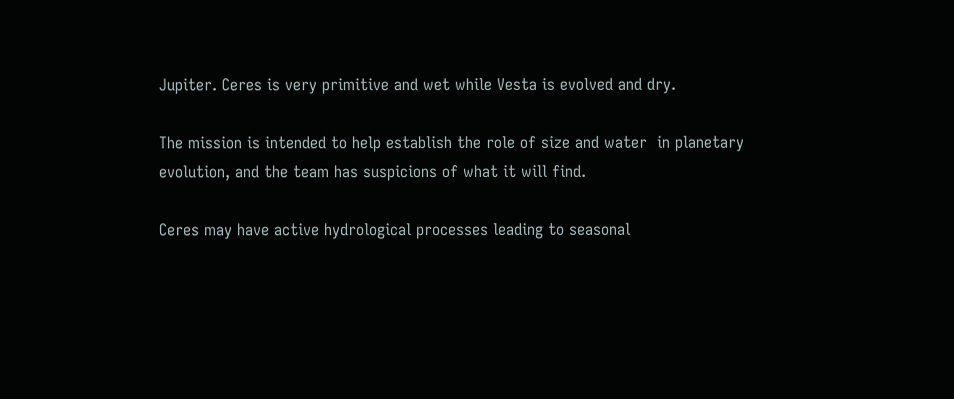Jupiter. Ceres is very primitive and wet while Vesta is evolved and dry.

The mission is intended to help establish the role of size and water  in planetary evolution, and the team has suspicions of what it will find.

Ceres may have active hydrological processes leading to seasonal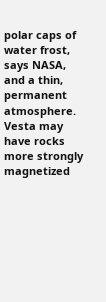polar caps of water frost, says NASA, and a thin, permanent atmosphere. Vesta may have rocks more strongly magnetized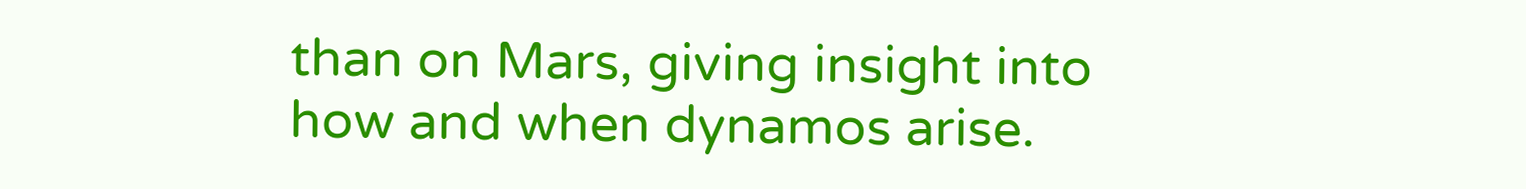than on Mars, giving insight into how and when dynamos arise.